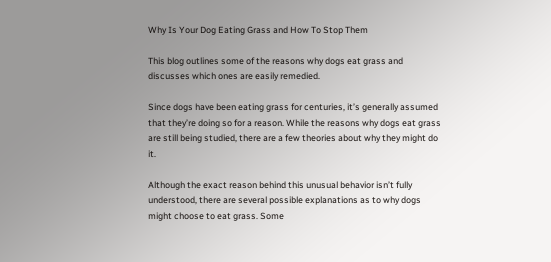Why Is Your Dog Eating Grass and How To Stop Them

This blog outlines some of the reasons why dogs eat grass and discusses which ones are easily remedied.

Since dogs have been eating grass for centuries, it’s generally assumed that they’re doing so for a reason. While the reasons why dogs eat grass are still being studied, there are a few theories about why they might do it.

Although the exact reason behind this unusual behavior isn’t fully understood, there are several possible explanations as to why dogs might choose to eat grass. Some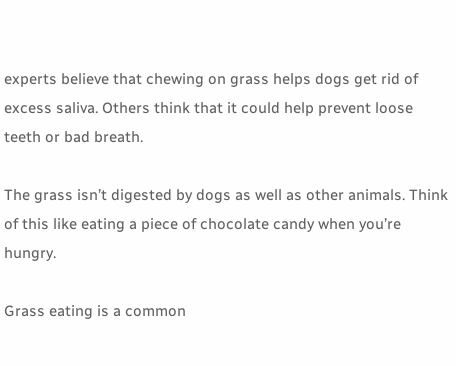experts believe that chewing on grass helps dogs get rid of excess saliva. Others think that it could help prevent loose teeth or bad breath.

The grass isn’t digested by dogs as well as other animals. Think of this like eating a piece of chocolate candy when you’re hungry.

Grass eating is a common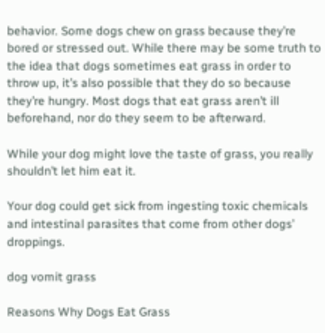behavior. Some dogs chew on grass because they’re bored or stressed out. While there may be some truth to the idea that dogs sometimes eat grass in order to throw up, it’s also possible that they do so because they’re hungry. Most dogs that eat grass aren’t ill beforehand, nor do they seem to be afterward.

While your dog might love the taste of grass, you really shouldn’t let him eat it.

Your dog could get sick from ingesting toxic chemicals and intestinal parasites that come from other dogs’ droppings.

dog vomit grass

Reasons Why Dogs Eat Grass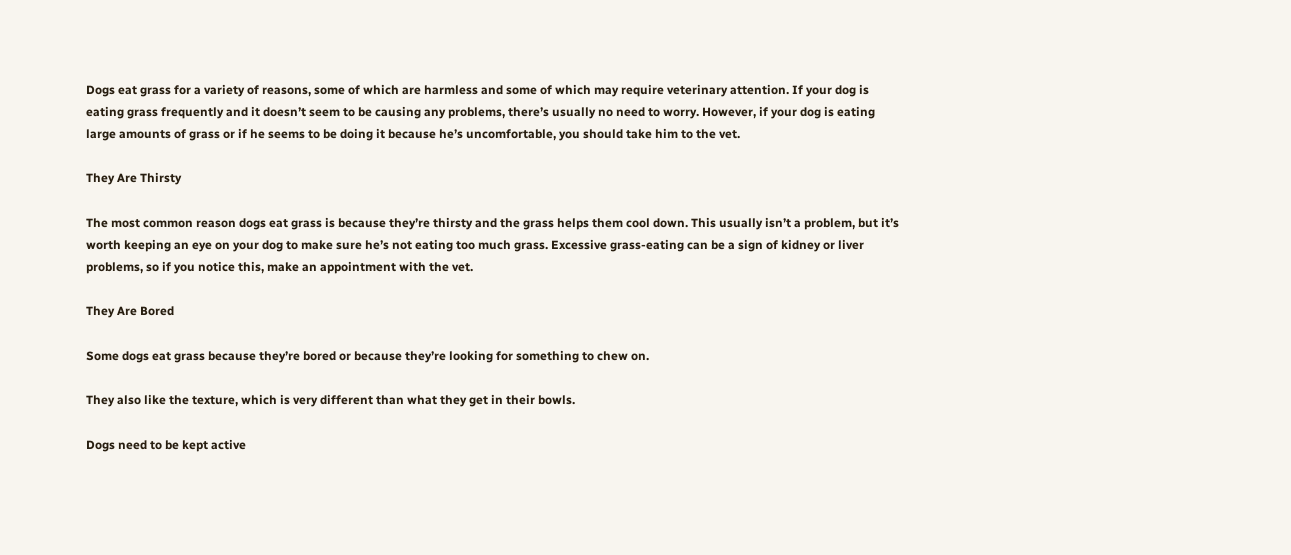Dogs eat grass for a variety of reasons, some of which are harmless and some of which may require veterinary attention. If your dog is eating grass frequently and it doesn’t seem to be causing any problems, there’s usually no need to worry. However, if your dog is eating large amounts of grass or if he seems to be doing it because he’s uncomfortable, you should take him to the vet.

They Are Thirsty

The most common reason dogs eat grass is because they’re thirsty and the grass helps them cool down. This usually isn’t a problem, but it’s worth keeping an eye on your dog to make sure he’s not eating too much grass. Excessive grass-eating can be a sign of kidney or liver problems, so if you notice this, make an appointment with the vet.

They Are Bored

Some dogs eat grass because they’re bored or because they’re looking for something to chew on.

They also like the texture, which is very different than what they get in their bowls.

Dogs need to be kept active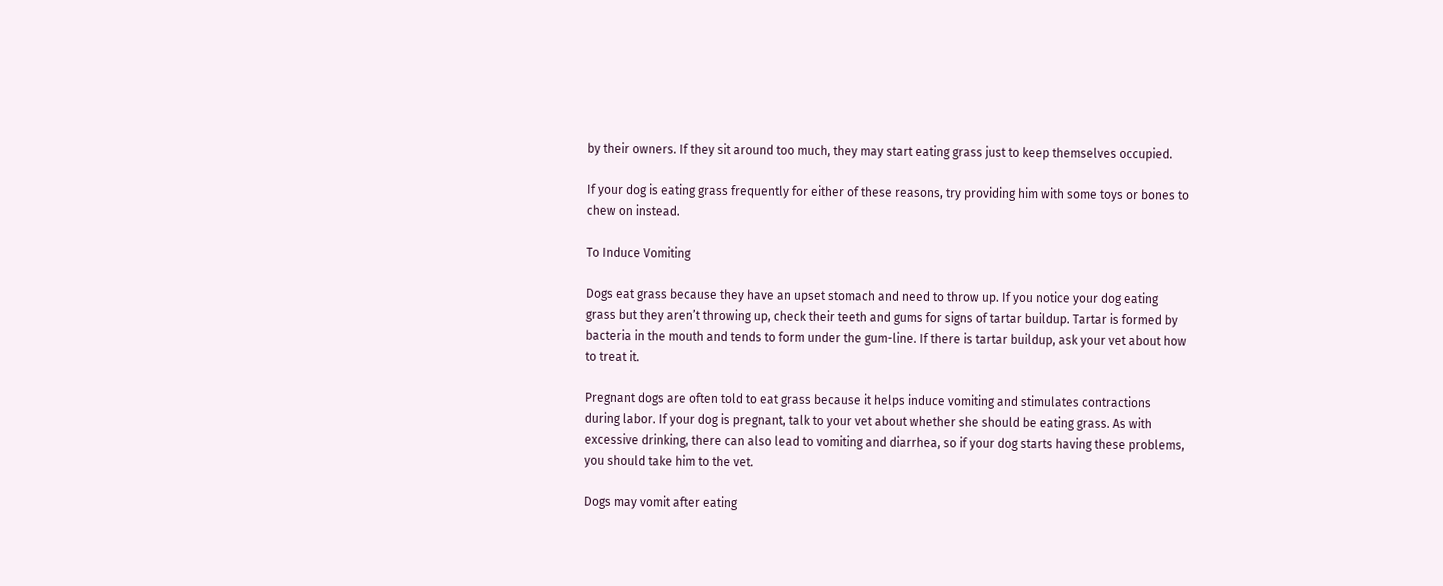by their owners. If they sit around too much, they may start eating grass just to keep themselves occupied.

If your dog is eating grass frequently for either of these reasons, try providing him with some toys or bones to chew on instead.

To Induce Vomiting

Dogs eat grass because they have an upset stomach and need to throw up. If you notice your dog eating grass but they aren’t throwing up, check their teeth and gums for signs of tartar buildup. Tartar is formed by bacteria in the mouth and tends to form under the gum-line. If there is tartar buildup, ask your vet about how to treat it.

Pregnant dogs are often told to eat grass because it helps induce vomiting and stimulates contractions during labor. If your dog is pregnant, talk to your vet about whether she should be eating grass. As with excessive drinking, there can also lead to vomiting and diarrhea, so if your dog starts having these problems, you should take him to the vet.

Dogs may vomit after eating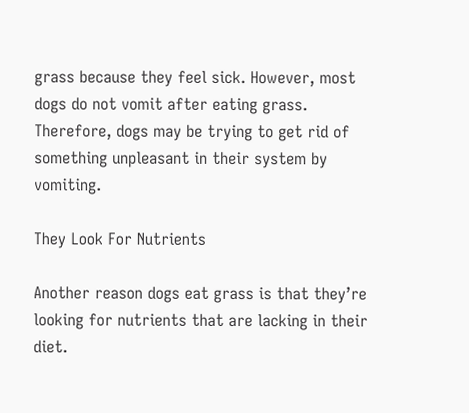grass because they feel sick. However, most dogs do not vomit after eating grass. Therefore, dogs may be trying to get rid of something unpleasant in their system by vomiting.

They Look For Nutrients

Another reason dogs eat grass is that they’re looking for nutrients that are lacking in their diet.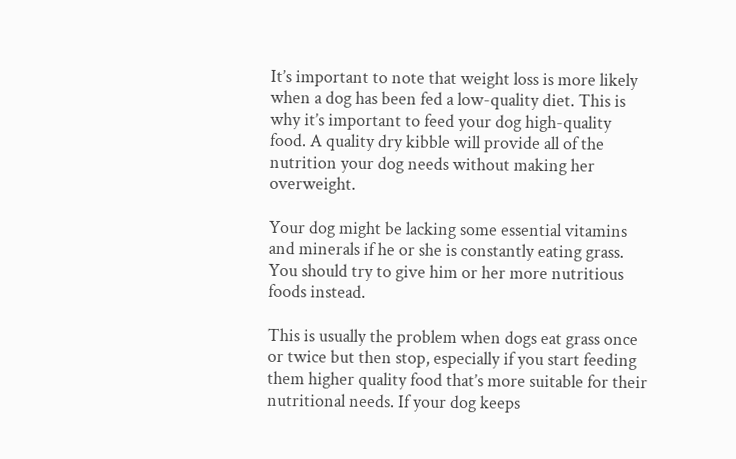It’s important to note that weight loss is more likely when a dog has been fed a low-quality diet. This is why it’s important to feed your dog high-quality food. A quality dry kibble will provide all of the nutrition your dog needs without making her overweight.

Your dog might be lacking some essential vitamins and minerals if he or she is constantly eating grass. You should try to give him or her more nutritious foods instead.

This is usually the problem when dogs eat grass once or twice but then stop, especially if you start feeding them higher quality food that’s more suitable for their nutritional needs. If your dog keeps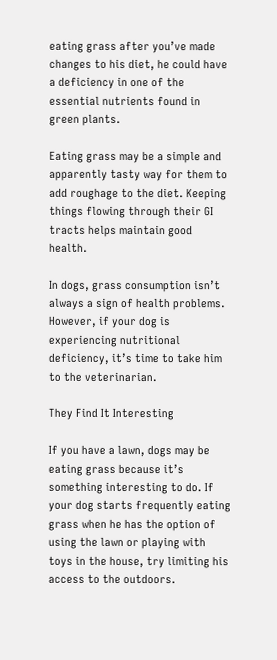eating grass after you’ve made changes to his diet, he could have a deficiency in one of the essential nutrients found in green plants.

Eating grass may be a simple and apparently tasty way for them to add roughage to the diet. Keeping things flowing through their GI tracts helps maintain good health.

In dogs, grass consumption isn’t always a sign of health problems. However, if your dog is experiencing nutritional deficiency, it’s time to take him to the veterinarian.

They Find It Interesting

If you have a lawn, dogs may be eating grass because it’s something interesting to do. If your dog starts frequently eating grass when he has the option of using the lawn or playing with toys in the house, try limiting his access to the outdoors.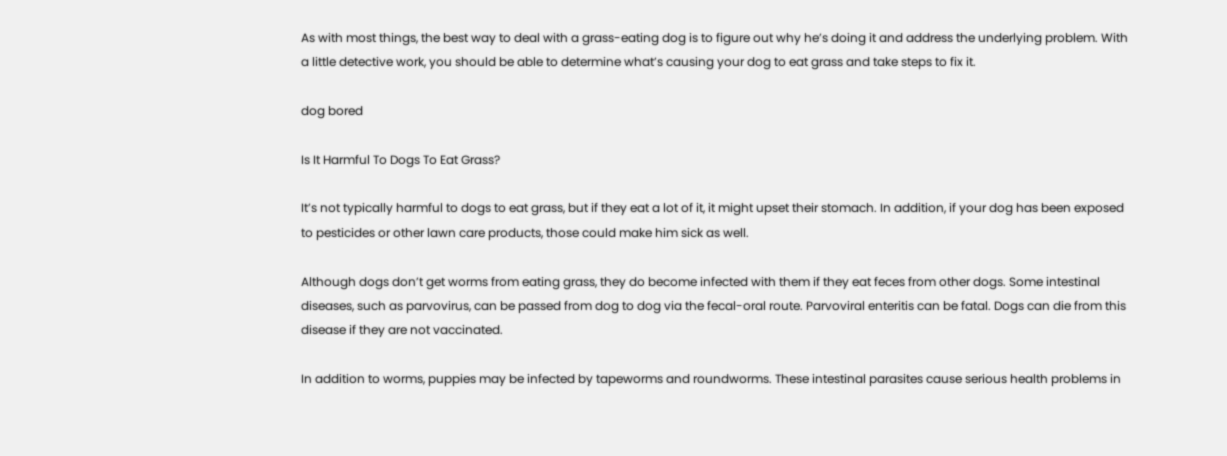As with most things, the best way to deal with a grass-eating dog is to figure out why he’s doing it and address the underlying problem. With a little detective work, you should be able to determine what’s causing your dog to eat grass and take steps to fix it.

dog bored

Is It Harmful To Dogs To Eat Grass?

It’s not typically harmful to dogs to eat grass, but if they eat a lot of it, it might upset their stomach. In addition, if your dog has been exposed to pesticides or other lawn care products, those could make him sick as well.

Although dogs don’t get worms from eating grass, they do become infected with them if they eat feces from other dogs. Some intestinal diseases, such as parvovirus, can be passed from dog to dog via the fecal-oral route. Parvoviral enteritis can be fatal. Dogs can die from this disease if they are not vaccinated.

In addition to worms, puppies may be infected by tapeworms and roundworms. These intestinal parasites cause serious health problems in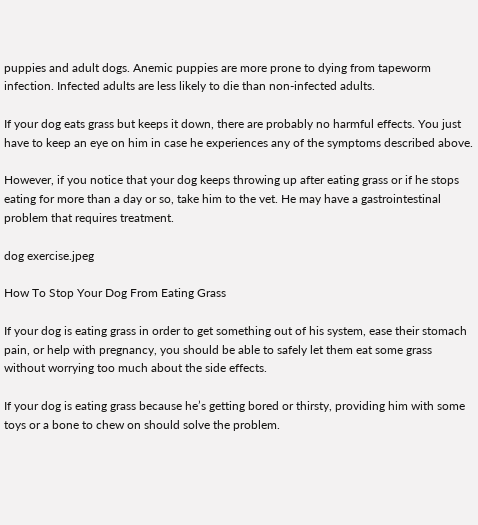puppies and adult dogs. Anemic puppies are more prone to dying from tapeworm infection. Infected adults are less likely to die than non-infected adults.

If your dog eats grass but keeps it down, there are probably no harmful effects. You just have to keep an eye on him in case he experiences any of the symptoms described above.

However, if you notice that your dog keeps throwing up after eating grass or if he stops eating for more than a day or so, take him to the vet. He may have a gastrointestinal problem that requires treatment.

dog exercise.jpeg

How To Stop Your Dog From Eating Grass

If your dog is eating grass in order to get something out of his system, ease their stomach pain, or help with pregnancy, you should be able to safely let them eat some grass without worrying too much about the side effects.

If your dog is eating grass because he’s getting bored or thirsty, providing him with some toys or a bone to chew on should solve the problem.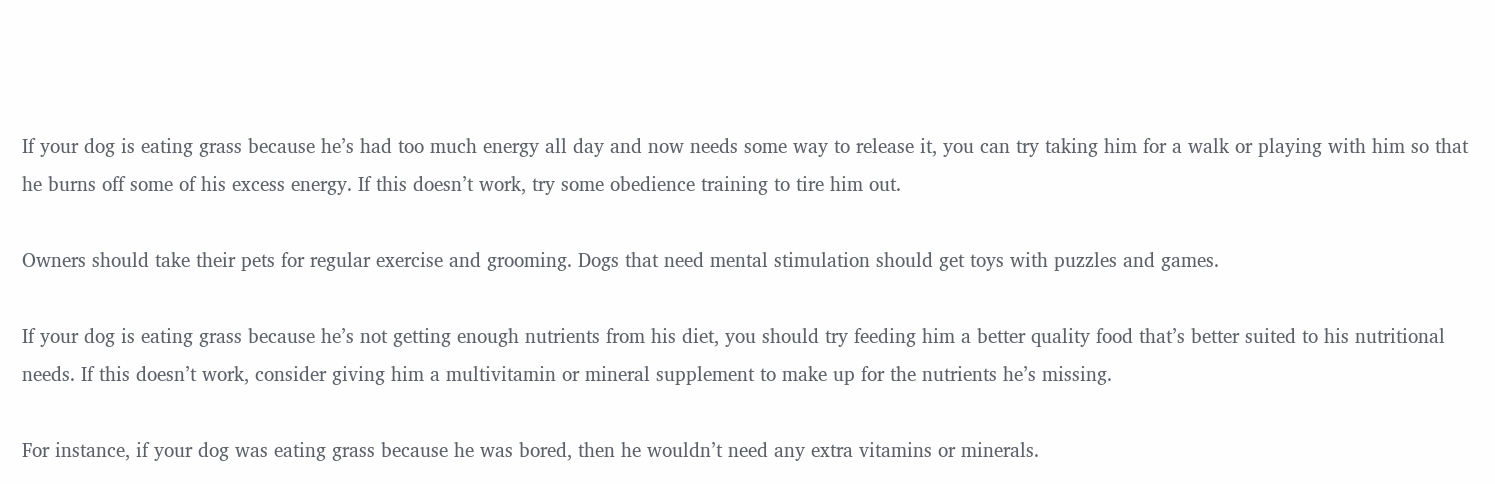If your dog is eating grass because he’s had too much energy all day and now needs some way to release it, you can try taking him for a walk or playing with him so that he burns off some of his excess energy. If this doesn’t work, try some obedience training to tire him out.

Owners should take their pets for regular exercise and grooming. Dogs that need mental stimulation should get toys with puzzles and games.

If your dog is eating grass because he’s not getting enough nutrients from his diet, you should try feeding him a better quality food that’s better suited to his nutritional needs. If this doesn’t work, consider giving him a multivitamin or mineral supplement to make up for the nutrients he’s missing.

For instance, if your dog was eating grass because he was bored, then he wouldn’t need any extra vitamins or minerals.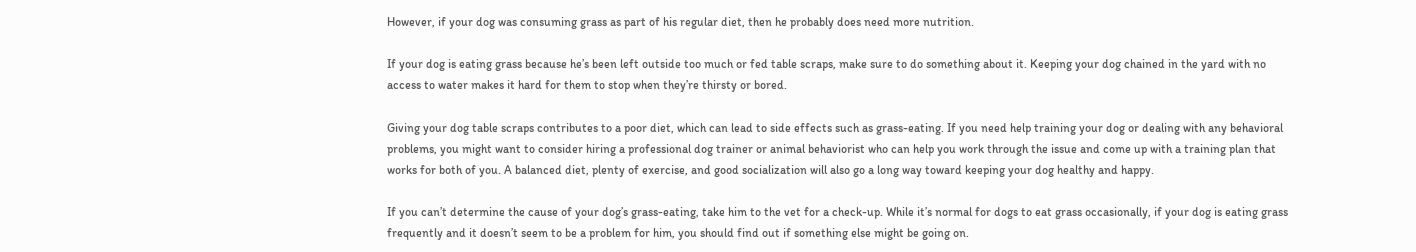However, if your dog was consuming grass as part of his regular diet, then he probably does need more nutrition.

If your dog is eating grass because he’s been left outside too much or fed table scraps, make sure to do something about it. Keeping your dog chained in the yard with no access to water makes it hard for them to stop when they’re thirsty or bored.

Giving your dog table scraps contributes to a poor diet, which can lead to side effects such as grass-eating. If you need help training your dog or dealing with any behavioral problems, you might want to consider hiring a professional dog trainer or animal behaviorist who can help you work through the issue and come up with a training plan that works for both of you. A balanced diet, plenty of exercise, and good socialization will also go a long way toward keeping your dog healthy and happy.

If you can’t determine the cause of your dog’s grass-eating, take him to the vet for a check-up. While it’s normal for dogs to eat grass occasionally, if your dog is eating grass frequently and it doesn’t seem to be a problem for him, you should find out if something else might be going on.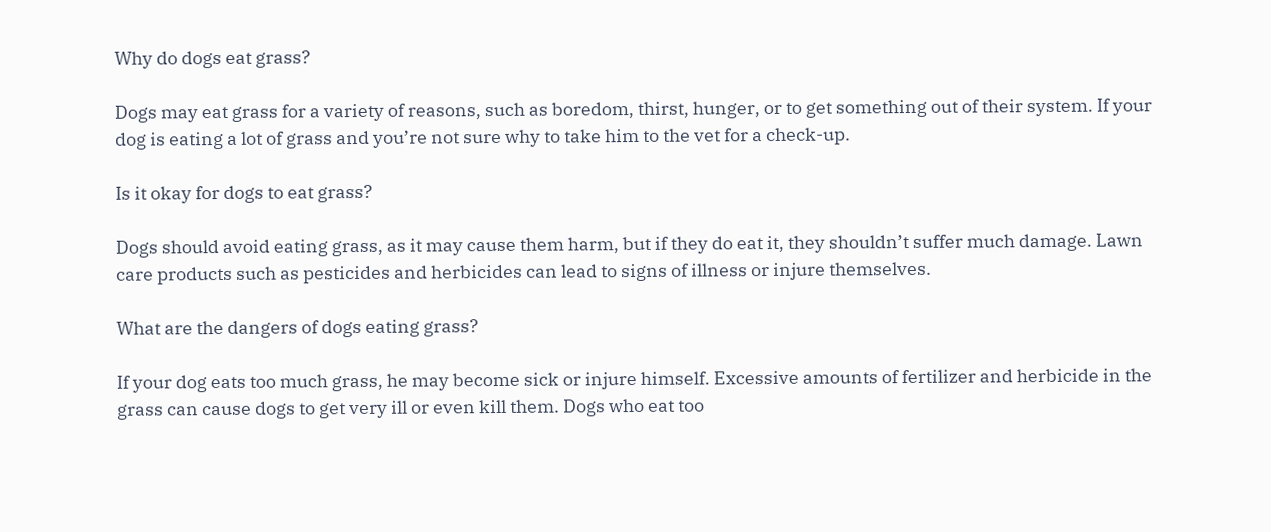Why do dogs eat grass?

Dogs may eat grass for a variety of reasons, such as boredom, thirst, hunger, or to get something out of their system. If your dog is eating a lot of grass and you’re not sure why to take him to the vet for a check-up.

Is it okay for dogs to eat grass?

Dogs should avoid eating grass, as it may cause them harm, but if they do eat it, they shouldn’t suffer much damage. Lawn care products such as pesticides and herbicides can lead to signs of illness or injure themselves.

What are the dangers of dogs eating grass?

If your dog eats too much grass, he may become sick or injure himself. Excessive amounts of fertilizer and herbicide in the grass can cause dogs to get very ill or even kill them. Dogs who eat too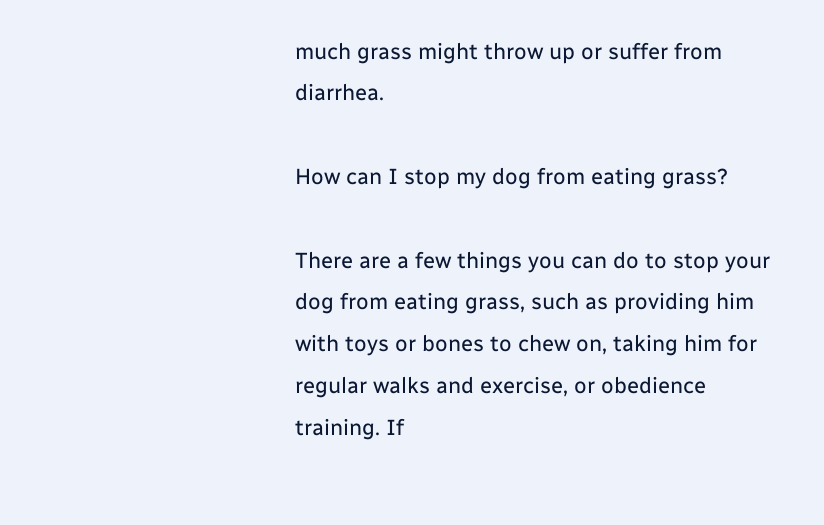much grass might throw up or suffer from diarrhea.

How can I stop my dog from eating grass?

There are a few things you can do to stop your dog from eating grass, such as providing him with toys or bones to chew on, taking him for regular walks and exercise, or obedience training. If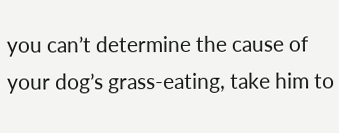you can’t determine the cause of your dog’s grass-eating, take him to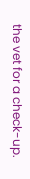the vet for a check-up.